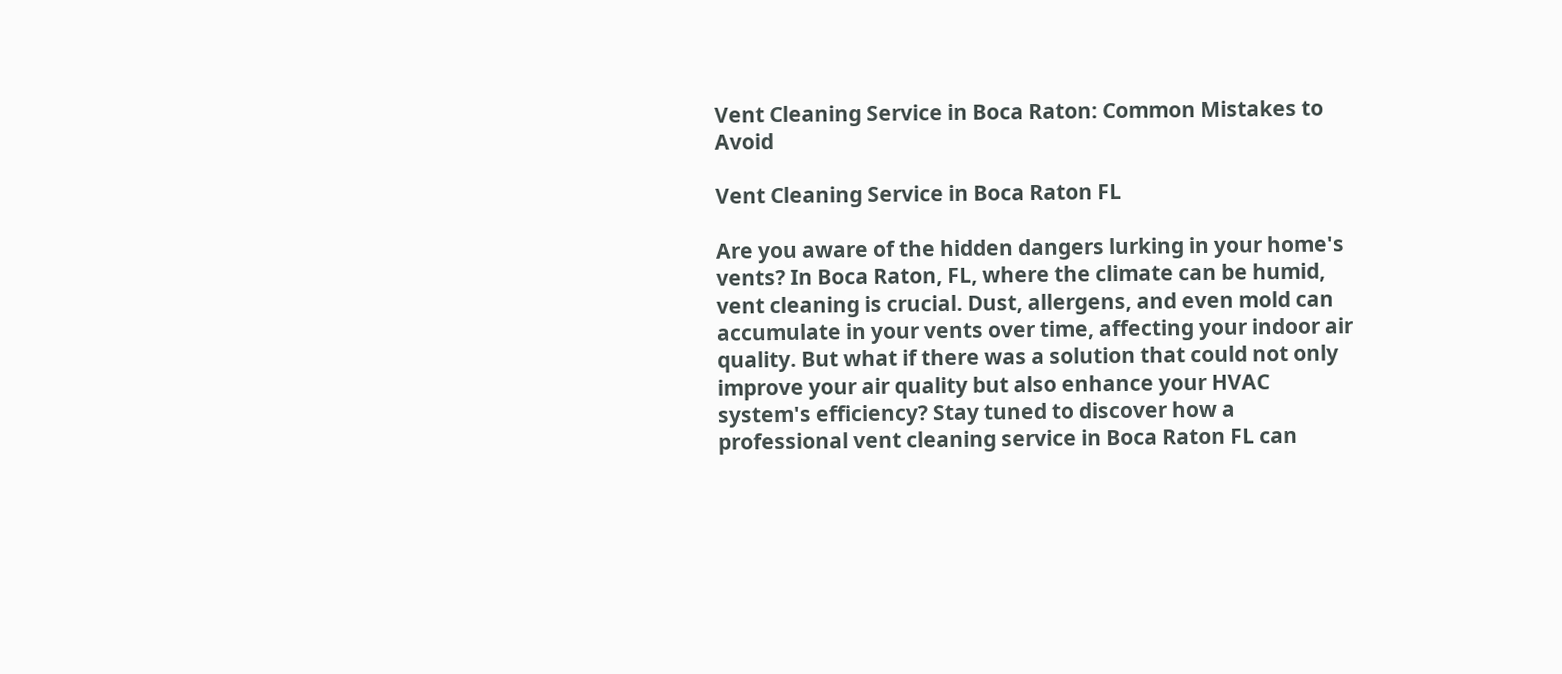Vent Cleaning Service in Boca Raton: Common Mistakes to Avoid

Vent Cleaning Service in Boca Raton FL

Are you aware of the hidden dangers lurking in your home's vents? In Boca Raton, FL, where the climate can be humid, vent cleaning is crucial. Dust, allergens, and even mold can accumulate in your vents over time, affecting your indoor air quality. But what if there was a solution that could not only improve your air quality but also enhance your HVAC system's efficiency? Stay tuned to discover how a professional vent cleaning service in Boca Raton FL can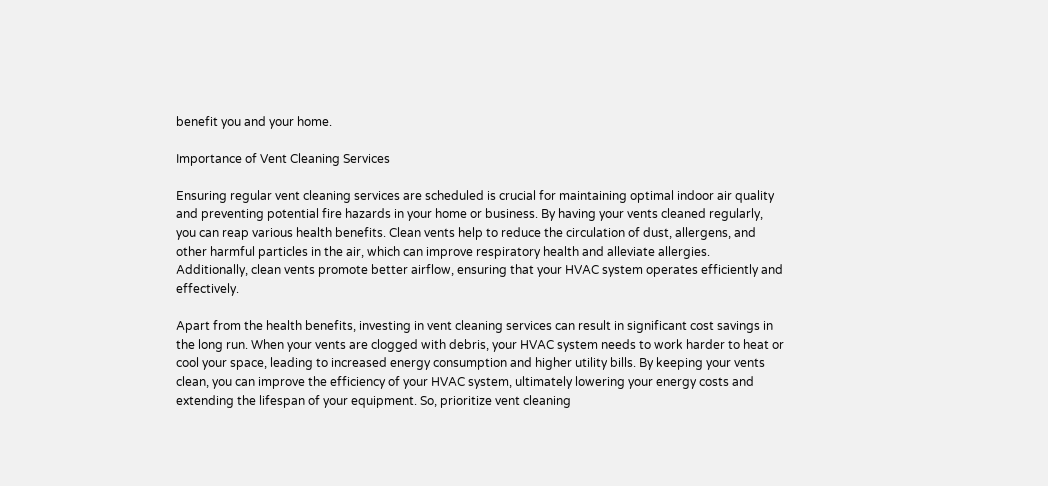benefit you and your home.

Importance of Vent Cleaning Services

Ensuring regular vent cleaning services are scheduled is crucial for maintaining optimal indoor air quality and preventing potential fire hazards in your home or business. By having your vents cleaned regularly, you can reap various health benefits. Clean vents help to reduce the circulation of dust, allergens, and other harmful particles in the air, which can improve respiratory health and alleviate allergies. Additionally, clean vents promote better airflow, ensuring that your HVAC system operates efficiently and effectively.

Apart from the health benefits, investing in vent cleaning services can result in significant cost savings in the long run. When your vents are clogged with debris, your HVAC system needs to work harder to heat or cool your space, leading to increased energy consumption and higher utility bills. By keeping your vents clean, you can improve the efficiency of your HVAC system, ultimately lowering your energy costs and extending the lifespan of your equipment. So, prioritize vent cleaning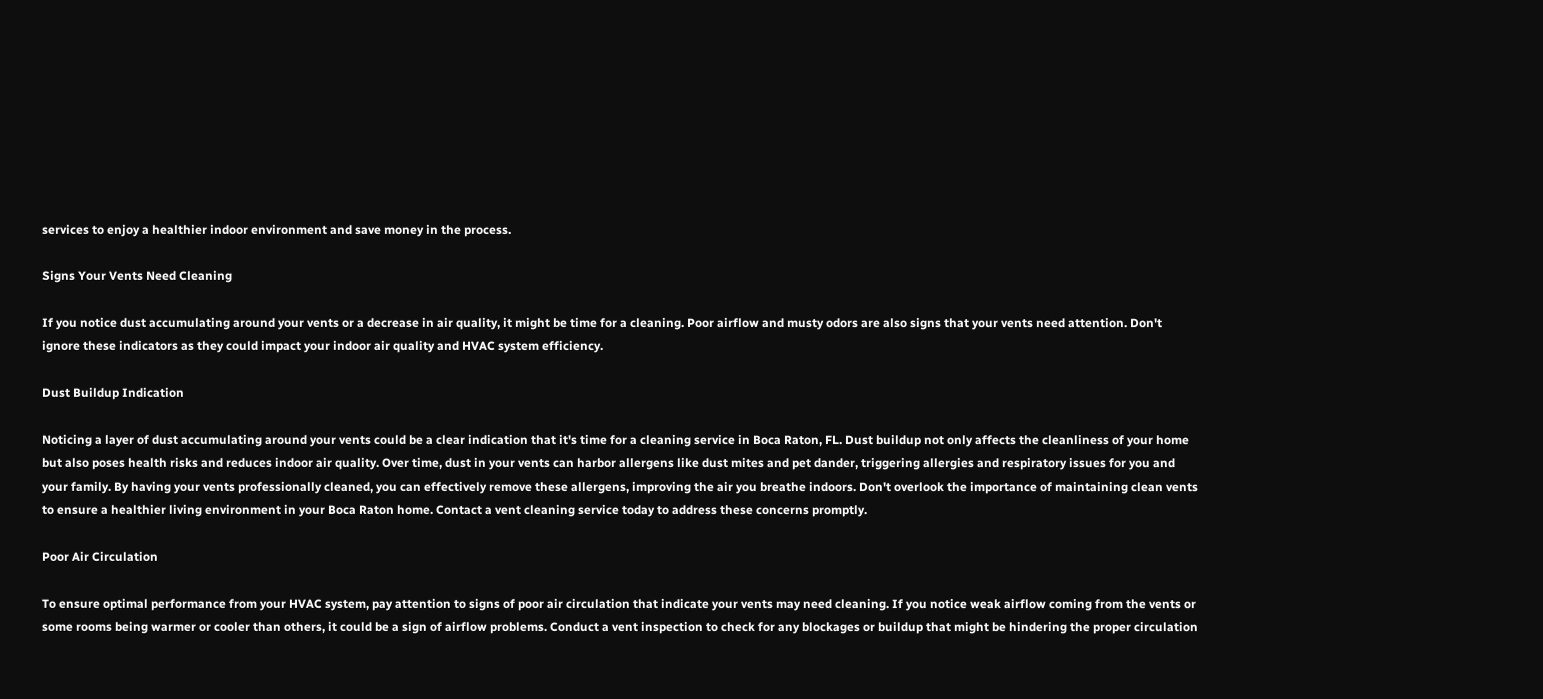services to enjoy a healthier indoor environment and save money in the process.

Signs Your Vents Need Cleaning

If you notice dust accumulating around your vents or a decrease in air quality, it might be time for a cleaning. Poor airflow and musty odors are also signs that your vents need attention. Don't ignore these indicators as they could impact your indoor air quality and HVAC system efficiency.

Dust Buildup Indication

Noticing a layer of dust accumulating around your vents could be a clear indication that it's time for a cleaning service in Boca Raton, FL. Dust buildup not only affects the cleanliness of your home but also poses health risks and reduces indoor air quality. Over time, dust in your vents can harbor allergens like dust mites and pet dander, triggering allergies and respiratory issues for you and your family. By having your vents professionally cleaned, you can effectively remove these allergens, improving the air you breathe indoors. Don't overlook the importance of maintaining clean vents to ensure a healthier living environment in your Boca Raton home. Contact a vent cleaning service today to address these concerns promptly.

Poor Air Circulation

To ensure optimal performance from your HVAC system, pay attention to signs of poor air circulation that indicate your vents may need cleaning. If you notice weak airflow coming from the vents or some rooms being warmer or cooler than others, it could be a sign of airflow problems. Conduct a vent inspection to check for any blockages or buildup that might be hindering the proper circulation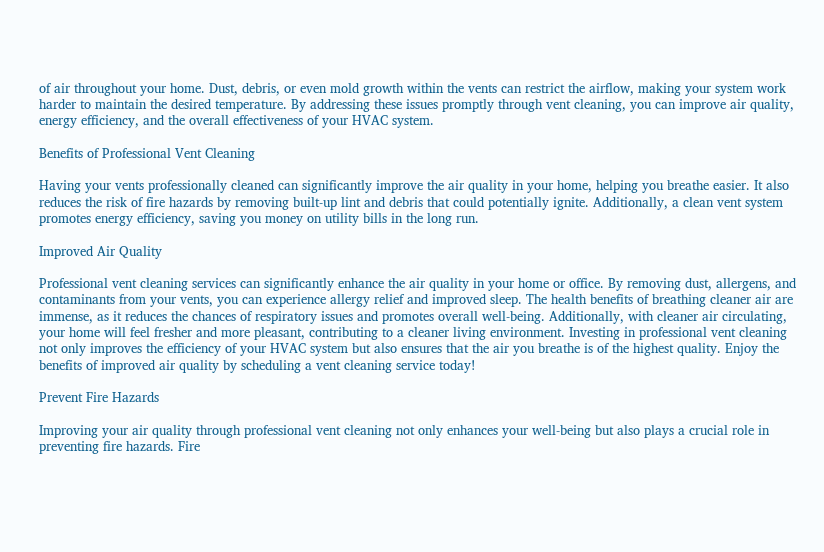of air throughout your home. Dust, debris, or even mold growth within the vents can restrict the airflow, making your system work harder to maintain the desired temperature. By addressing these issues promptly through vent cleaning, you can improve air quality, energy efficiency, and the overall effectiveness of your HVAC system.

Benefits of Professional Vent Cleaning

Having your vents professionally cleaned can significantly improve the air quality in your home, helping you breathe easier. It also reduces the risk of fire hazards by removing built-up lint and debris that could potentially ignite. Additionally, a clean vent system promotes energy efficiency, saving you money on utility bills in the long run.

Improved Air Quality

Professional vent cleaning services can significantly enhance the air quality in your home or office. By removing dust, allergens, and contaminants from your vents, you can experience allergy relief and improved sleep. The health benefits of breathing cleaner air are immense, as it reduces the chances of respiratory issues and promotes overall well-being. Additionally, with cleaner air circulating, your home will feel fresher and more pleasant, contributing to a cleaner living environment. Investing in professional vent cleaning not only improves the efficiency of your HVAC system but also ensures that the air you breathe is of the highest quality. Enjoy the benefits of improved air quality by scheduling a vent cleaning service today!

Prevent Fire Hazards

Improving your air quality through professional vent cleaning not only enhances your well-being but also plays a crucial role in preventing fire hazards. Fire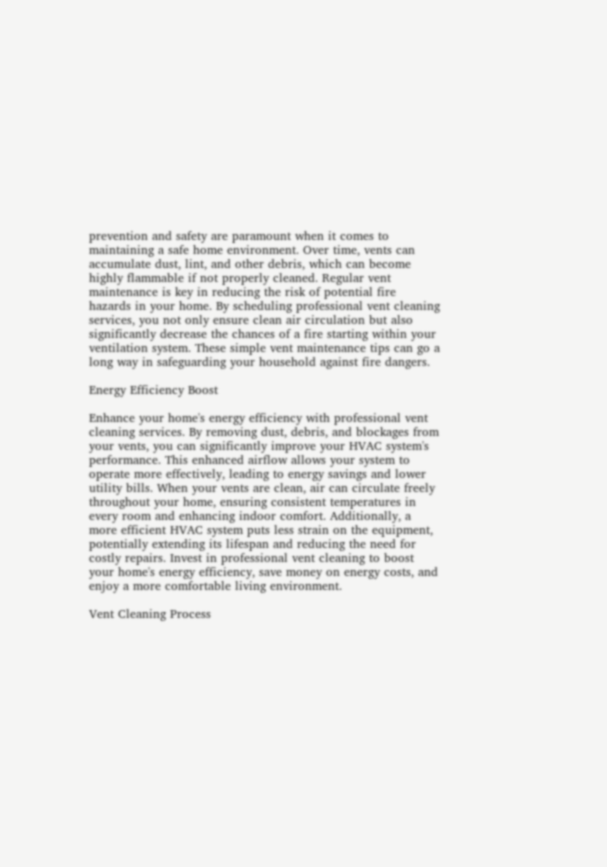prevention and safety are paramount when it comes to maintaining a safe home environment. Over time, vents can accumulate dust, lint, and other debris, which can become highly flammable if not properly cleaned. Regular vent maintenance is key in reducing the risk of potential fire hazards in your home. By scheduling professional vent cleaning services, you not only ensure clean air circulation but also significantly decrease the chances of a fire starting within your ventilation system. These simple vent maintenance tips can go a long way in safeguarding your household against fire dangers.

Energy Efficiency Boost

Enhance your home's energy efficiency with professional vent cleaning services. By removing dust, debris, and blockages from your vents, you can significantly improve your HVAC system's performance. This enhanced airflow allows your system to operate more effectively, leading to energy savings and lower utility bills. When your vents are clean, air can circulate freely throughout your home, ensuring consistent temperatures in every room and enhancing indoor comfort. Additionally, a more efficient HVAC system puts less strain on the equipment, potentially extending its lifespan and reducing the need for costly repairs. Invest in professional vent cleaning to boost your home's energy efficiency, save money on energy costs, and enjoy a more comfortable living environment.

Vent Cleaning Process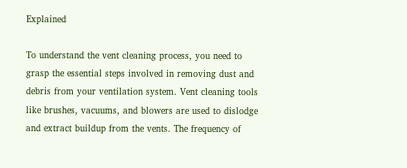Explained

To understand the vent cleaning process, you need to grasp the essential steps involved in removing dust and debris from your ventilation system. Vent cleaning tools like brushes, vacuums, and blowers are used to dislodge and extract buildup from the vents. The frequency of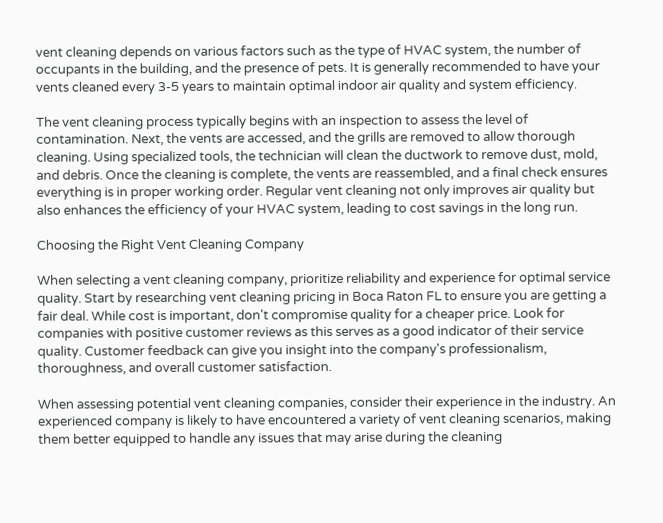vent cleaning depends on various factors such as the type of HVAC system, the number of occupants in the building, and the presence of pets. It is generally recommended to have your vents cleaned every 3-5 years to maintain optimal indoor air quality and system efficiency.

The vent cleaning process typically begins with an inspection to assess the level of contamination. Next, the vents are accessed, and the grills are removed to allow thorough cleaning. Using specialized tools, the technician will clean the ductwork to remove dust, mold, and debris. Once the cleaning is complete, the vents are reassembled, and a final check ensures everything is in proper working order. Regular vent cleaning not only improves air quality but also enhances the efficiency of your HVAC system, leading to cost savings in the long run.

Choosing the Right Vent Cleaning Company

When selecting a vent cleaning company, prioritize reliability and experience for optimal service quality. Start by researching vent cleaning pricing in Boca Raton FL to ensure you are getting a fair deal. While cost is important, don't compromise quality for a cheaper price. Look for companies with positive customer reviews as this serves as a good indicator of their service quality. Customer feedback can give you insight into the company's professionalism, thoroughness, and overall customer satisfaction.

When assessing potential vent cleaning companies, consider their experience in the industry. An experienced company is likely to have encountered a variety of vent cleaning scenarios, making them better equipped to handle any issues that may arise during the cleaning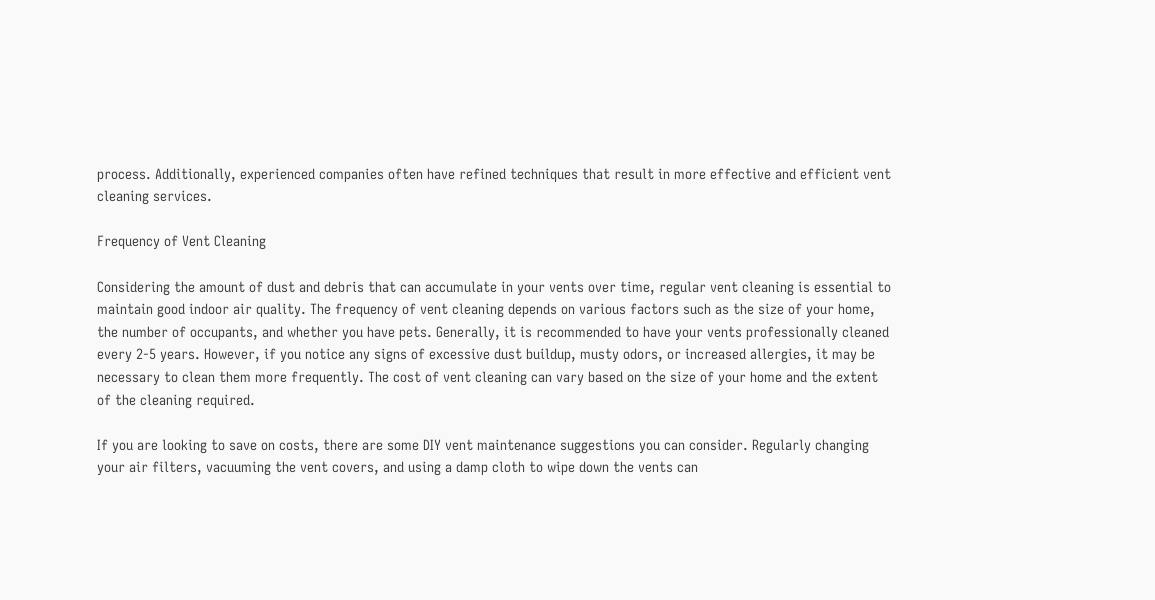process. Additionally, experienced companies often have refined techniques that result in more effective and efficient vent cleaning services.

Frequency of Vent Cleaning

Considering the amount of dust and debris that can accumulate in your vents over time, regular vent cleaning is essential to maintain good indoor air quality. The frequency of vent cleaning depends on various factors such as the size of your home, the number of occupants, and whether you have pets. Generally, it is recommended to have your vents professionally cleaned every 2-5 years. However, if you notice any signs of excessive dust buildup, musty odors, or increased allergies, it may be necessary to clean them more frequently. The cost of vent cleaning can vary based on the size of your home and the extent of the cleaning required.

If you are looking to save on costs, there are some DIY vent maintenance suggestions you can consider. Regularly changing your air filters, vacuuming the vent covers, and using a damp cloth to wipe down the vents can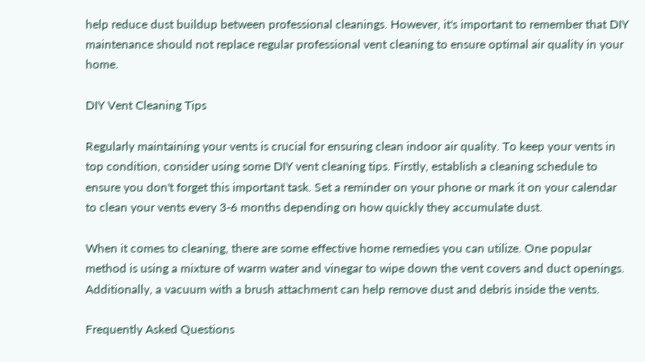help reduce dust buildup between professional cleanings. However, it's important to remember that DIY maintenance should not replace regular professional vent cleaning to ensure optimal air quality in your home.

DIY Vent Cleaning Tips

Regularly maintaining your vents is crucial for ensuring clean indoor air quality. To keep your vents in top condition, consider using some DIY vent cleaning tips. Firstly, establish a cleaning schedule to ensure you don't forget this important task. Set a reminder on your phone or mark it on your calendar to clean your vents every 3-6 months depending on how quickly they accumulate dust.

When it comes to cleaning, there are some effective home remedies you can utilize. One popular method is using a mixture of warm water and vinegar to wipe down the vent covers and duct openings. Additionally, a vacuum with a brush attachment can help remove dust and debris inside the vents.

Frequently Asked Questions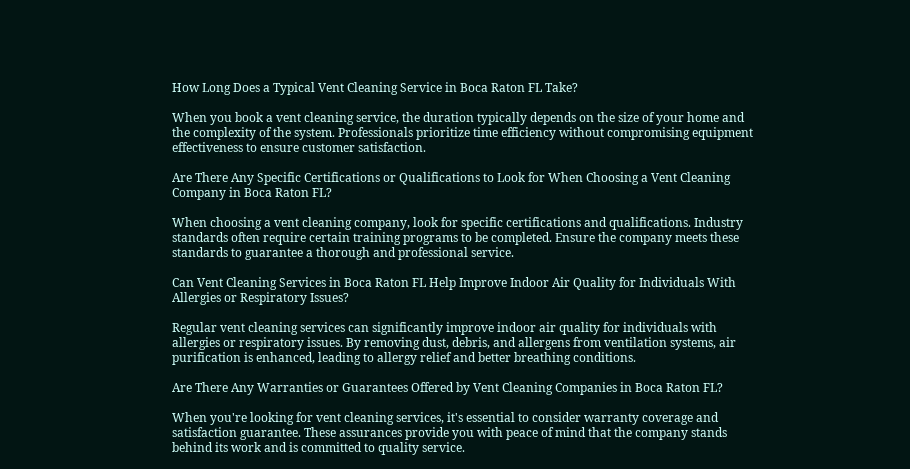How Long Does a Typical Vent Cleaning Service in Boca Raton FL Take?

When you book a vent cleaning service, the duration typically depends on the size of your home and the complexity of the system. Professionals prioritize time efficiency without compromising equipment effectiveness to ensure customer satisfaction.

Are There Any Specific Certifications or Qualifications to Look for When Choosing a Vent Cleaning Company in Boca Raton FL?

When choosing a vent cleaning company, look for specific certifications and qualifications. Industry standards often require certain training programs to be completed. Ensure the company meets these standards to guarantee a thorough and professional service.

Can Vent Cleaning Services in Boca Raton FL Help Improve Indoor Air Quality for Individuals With Allergies or Respiratory Issues?

Regular vent cleaning services can significantly improve indoor air quality for individuals with allergies or respiratory issues. By removing dust, debris, and allergens from ventilation systems, air purification is enhanced, leading to allergy relief and better breathing conditions.

Are There Any Warranties or Guarantees Offered by Vent Cleaning Companies in Boca Raton FL?

When you're looking for vent cleaning services, it's essential to consider warranty coverage and satisfaction guarantee. These assurances provide you with peace of mind that the company stands behind its work and is committed to quality service.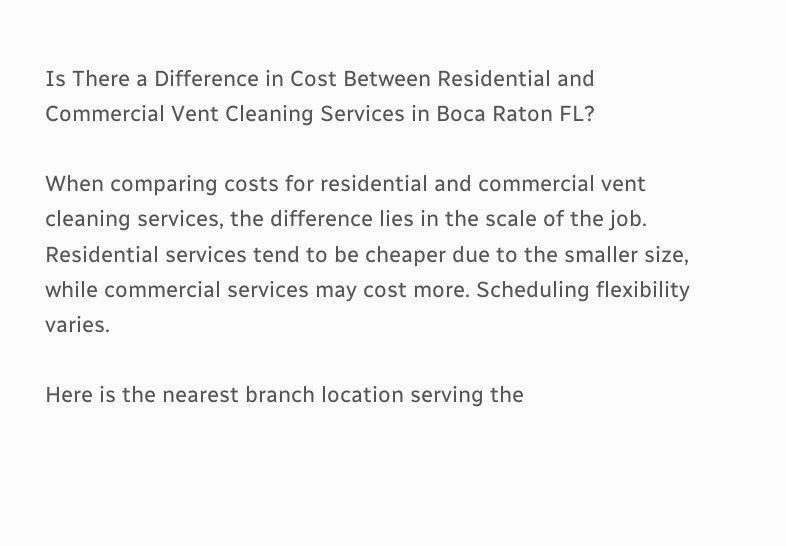Is There a Difference in Cost Between Residential and Commercial Vent Cleaning Services in Boca Raton FL?

When comparing costs for residential and commercial vent cleaning services, the difference lies in the scale of the job. Residential services tend to be cheaper due to the smaller size, while commercial services may cost more. Scheduling flexibility varies.

Here is the nearest branch location serving the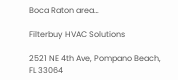Boca Raton area…

Filterbuy HVAC Solutions

2521 NE 4th Ave, Pompano Beach, FL 33064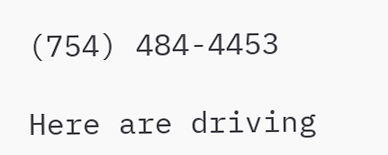(754) 484-4453

Here are driving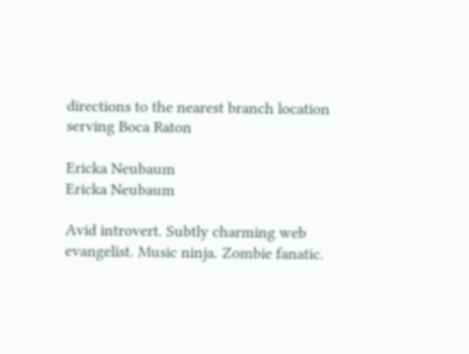directions to the nearest branch location serving Boca Raton

Ericka Neubaum
Ericka Neubaum

Avid introvert. Subtly charming web evangelist. Music ninja. Zombie fanatic.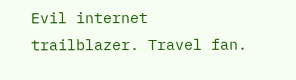Evil internet trailblazer. Travel fan.